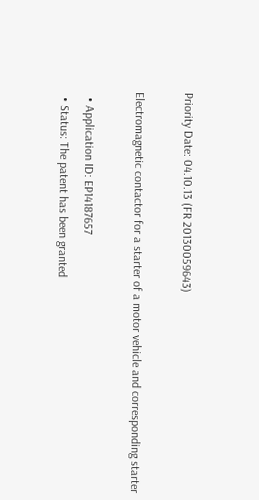Priority Date: 04.10.13 (FR 20130059643)

Electromagnetic contactor for a starter of a motor vehicle and corresponding starter

  • Application ID: EP14187657
  • Status: The patent has been granted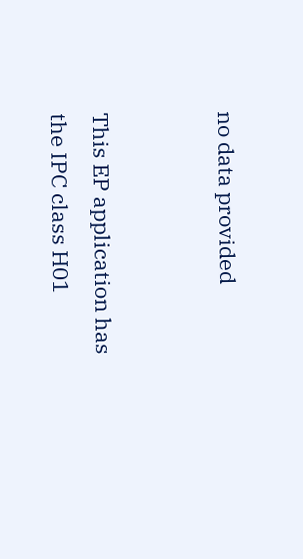no data provided


This EP application has the IPC class H01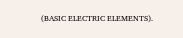(BASIC ELECTRIC ELEMENTS).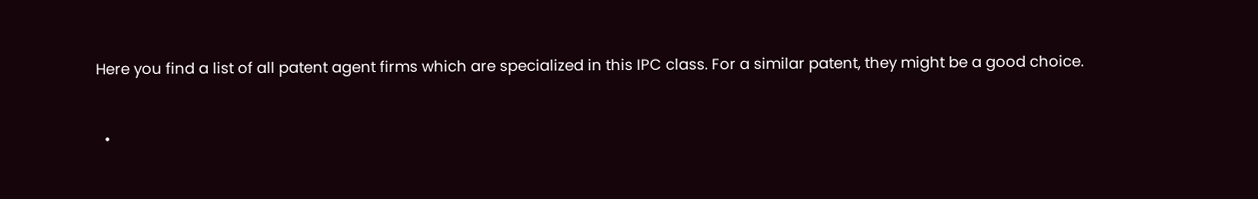Here you find a list of all patent agent firms which are specialized in this IPC class. For a similar patent, they might be a good choice.


  •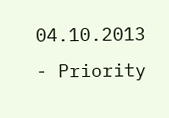04.10.2013 - Priority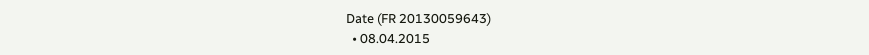Date (FR 20130059643)
  • 08.04.2015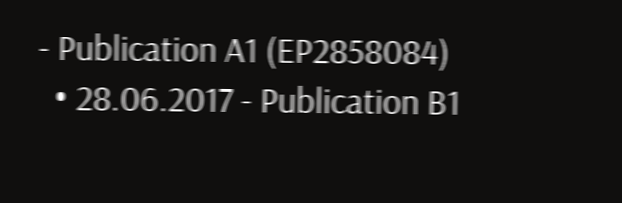- Publication A1 (EP2858084)
  • 28.06.2017 - Publication B1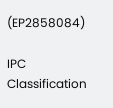(EP2858084)

IPC Classification